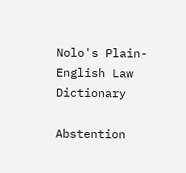Nolo's Plain-English Law Dictionary

Abstention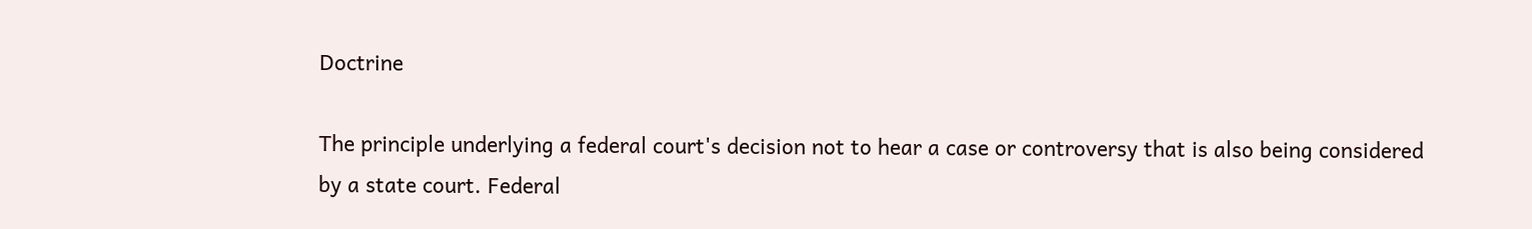Doctrine

The principle underlying a federal court's decision not to hear a case or controversy that is also being considered by a state court. Federal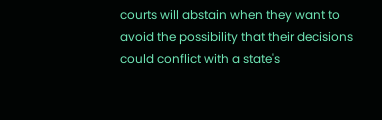courts will abstain when they want to avoid the possibility that their decisions could conflict with a state's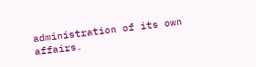administration of its own affairs.